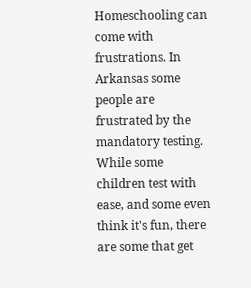Homeschooling can come with frustrations. In Arkansas some people are frustrated by the mandatory testing. While some children test with ease, and some even think it's fun, there are some that get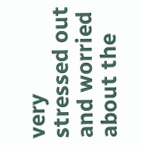very stressed out and worried about the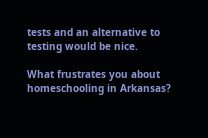tests and an alternative to testing would be nice.

What frustrates you about homeschooling in Arkansas?